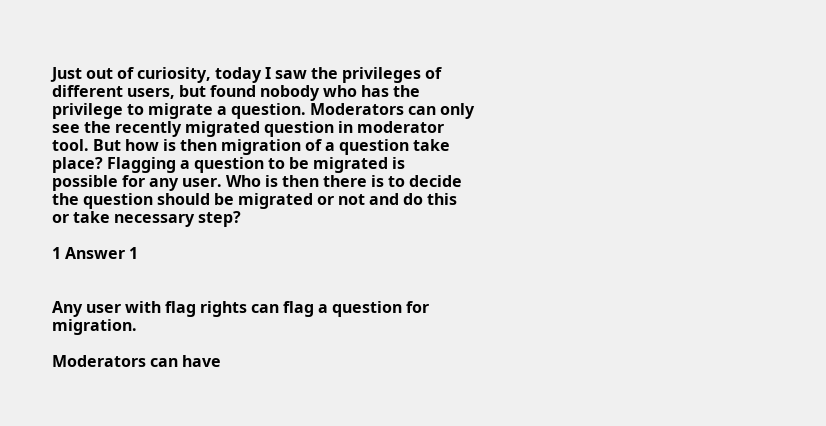Just out of curiosity, today I saw the privileges of different users, but found nobody who has the privilege to migrate a question. Moderators can only see the recently migrated question in moderator tool. But how is then migration of a question take place? Flagging a question to be migrated is possible for any user. Who is then there is to decide the question should be migrated or not and do this or take necessary step?

1 Answer 1


Any user with flag rights can flag a question for migration.

Moderators can have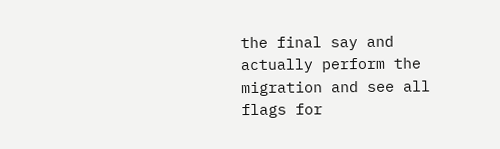the final say and actually perform the migration and see all flags for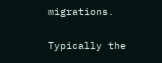migrations.

Typically the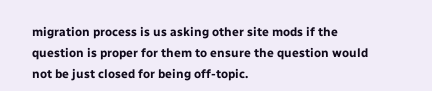migration process is us asking other site mods if the question is proper for them to ensure the question would not be just closed for being off-topic.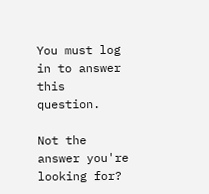You must log in to answer this question.

Not the answer you're looking for?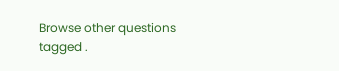Browse other questions tagged .